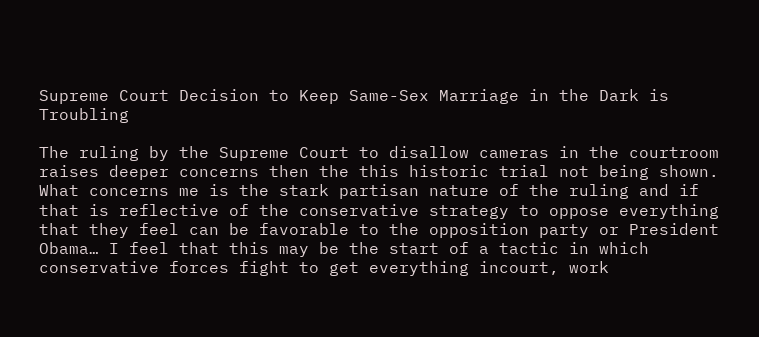Supreme Court Decision to Keep Same-Sex Marriage in the Dark is Troubling

The ruling by the Supreme Court to disallow cameras in the courtroom raises deeper concerns then the this historic trial not being shown. What concerns me is the stark partisan nature of the ruling and if that is reflective of the conservative strategy to oppose everything that they feel can be favorable to the opposition party or President Obama… I feel that this may be the start of a tactic in which conservative forces fight to get everything incourt, work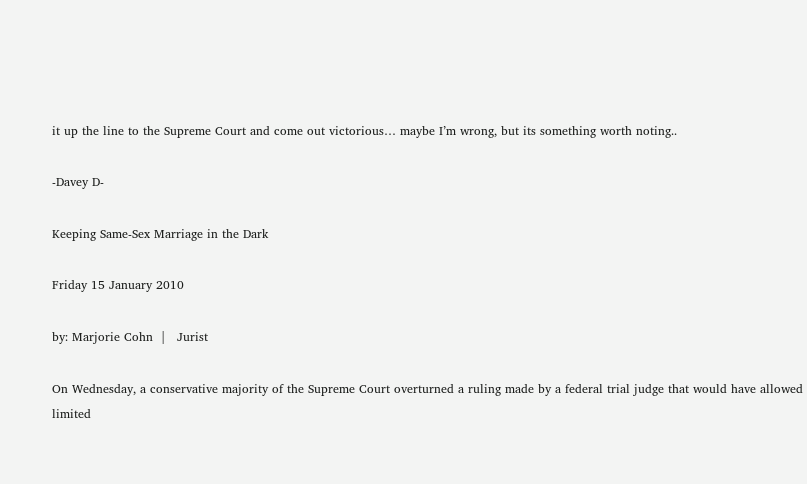it up the line to the Supreme Court and come out victorious… maybe I’m wrong, but its something worth noting..

-Davey D-

Keeping Same-Sex Marriage in the Dark

Friday 15 January 2010

by: Marjorie Cohn  |   Jurist

On Wednesday, a conservative majority of the Supreme Court overturned a ruling made by a federal trial judge that would have allowed limited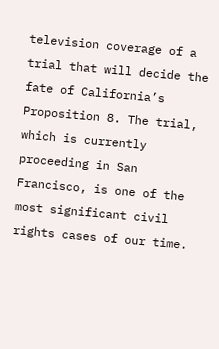television coverage of a trial that will decide the fate of California’s Proposition 8. The trial, which is currently proceeding in San Francisco, is one of the most significant civil rights cases of our time.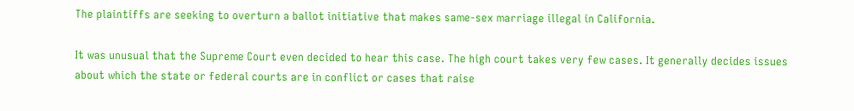The plaintiffs are seeking to overturn a ballot initiative that makes same-sex marriage illegal in California.

It was unusual that the Supreme Court even decided to hear this case. The high court takes very few cases. It generally decides issues about which the state or federal courts are in conflict or cases that raise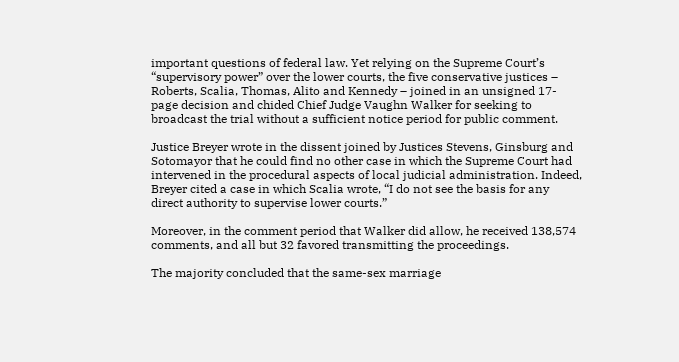important questions of federal law. Yet relying on the Supreme Court’s “supervisory power” over the lower courts, the five conservative justices – Roberts, Scalia, Thomas, Alito and Kennedy – joined in an unsigned 17-page decision and chided Chief Judge Vaughn Walker for seeking to broadcast the trial without a sufficient notice period for public comment.

Justice Breyer wrote in the dissent joined by Justices Stevens, Ginsburg and Sotomayor that he could find no other case in which the Supreme Court had intervened in the procedural aspects of local judicial administration. Indeed, Breyer cited a case in which Scalia wrote, “I do not see the basis for any direct authority to supervise lower courts.”

Moreover, in the comment period that Walker did allow, he received 138,574 comments, and all but 32 favored transmitting the proceedings.

The majority concluded that the same-sex marriage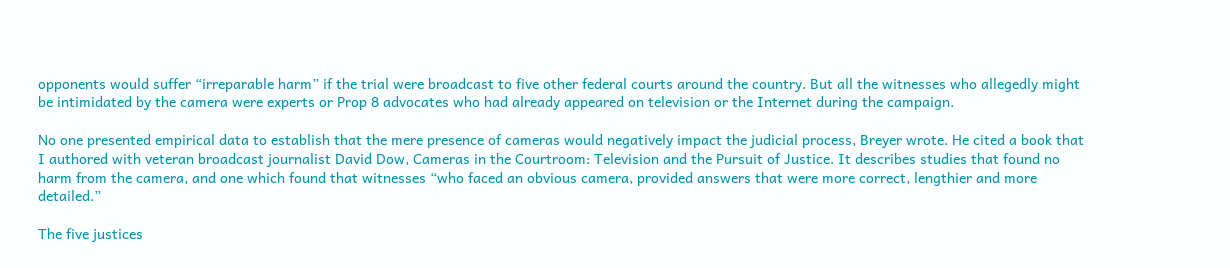opponents would suffer “irreparable harm” if the trial were broadcast to five other federal courts around the country. But all the witnesses who allegedly might be intimidated by the camera were experts or Prop 8 advocates who had already appeared on television or the Internet during the campaign.

No one presented empirical data to establish that the mere presence of cameras would negatively impact the judicial process, Breyer wrote. He cited a book that I authored with veteran broadcast journalist David Dow, Cameras in the Courtroom: Television and the Pursuit of Justice. It describes studies that found no harm from the camera, and one which found that witnesses “who faced an obvious camera, provided answers that were more correct, lengthier and more detailed.”

The five justices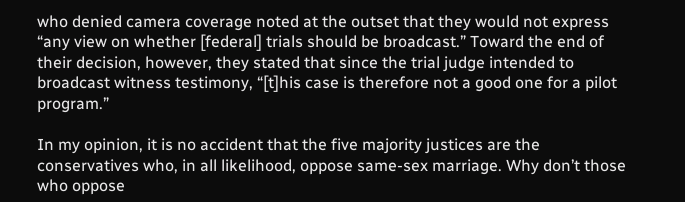who denied camera coverage noted at the outset that they would not express “any view on whether [federal] trials should be broadcast.” Toward the end of their decision, however, they stated that since the trial judge intended to broadcast witness testimony, “[t]his case is therefore not a good one for a pilot program.”

In my opinion, it is no accident that the five majority justices are the conservatives who, in all likelihood, oppose same-sex marriage. Why don’t those who oppose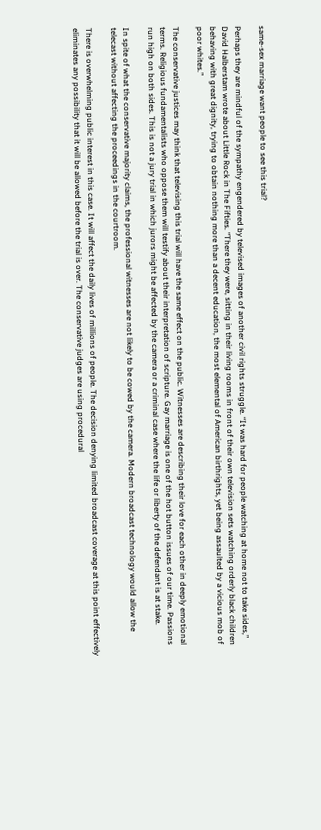same-sex marriage want people to see this trial?

Perhaps they are mindful of the sympathy engendered by televised images of another civil rights struggle. “It was hard for people watching at home not to take sides,” David Halberstam wrote about Little Rock in The Fifties. “There they were, sitting in their living rooms in front of their own television sets watching orderly black children behaving with great dignity, trying to obtain nothing more than a decent education, the most elemental of American birthrights, yet being assaulted by a vicious mob of poor whites.”

The conservative justices may think that televising this trial will have the same effect on the public. Witnesses are describing their love for each other in deeply emotional terms. Religious fundamentalists who oppose them will testify about their interpretation of scripture. Gay marriage is one of the hot button issues of our time. Passions run high on both sides. This is not a jury trial in which jurors might be affected by the camera or a criminal case where the life or liberty of the defendant is at stake.

In spite of what the conservative majority claims, the professional witnesses are not likely to be cowed by the camera. Modern broadcast technology would allow the telecast without affecting the proceedings in the courtroom.

There is overwhelming public interest in this case. It will affect the daily lives of millions of people. The decision denying limited broadcast coverage at this point effectively eliminates any possibility that it will be allowed before the trial is over. The conservative judges are using procedural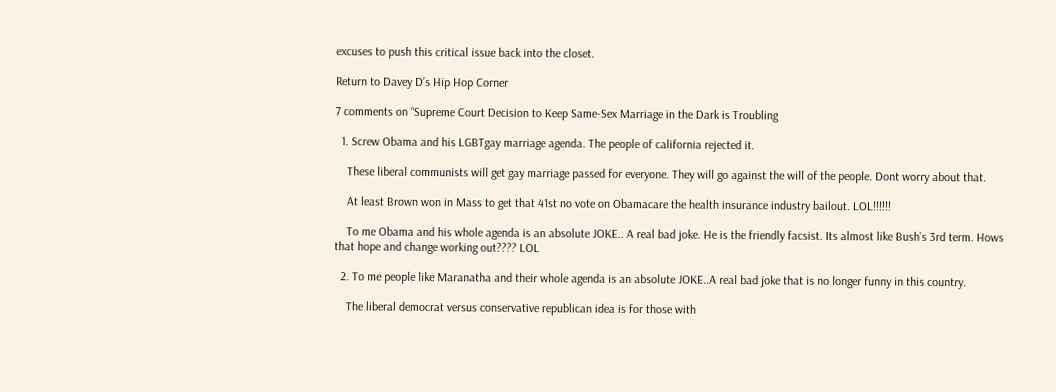excuses to push this critical issue back into the closet.

Return to Davey D’s Hip Hop Corner

7 comments on “Supreme Court Decision to Keep Same-Sex Marriage in the Dark is Troubling

  1. Screw Obama and his LGBTgay marriage agenda. The people of california rejected it.

    These liberal communists will get gay marriage passed for everyone. They will go against the will of the people. Dont worry about that.

    At least Brown won in Mass to get that 41st no vote on Obamacare the health insurance industry bailout. LOL!!!!!!

    To me Obama and his whole agenda is an absolute JOKE.. A real bad joke. He is the friendly facsist. Its almost like Bush’s 3rd term. Hows that hope and change working out???? LOL

  2. To me people like Maranatha and their whole agenda is an absolute JOKE..A real bad joke that is no longer funny in this country.

    The liberal democrat versus conservative republican idea is for those with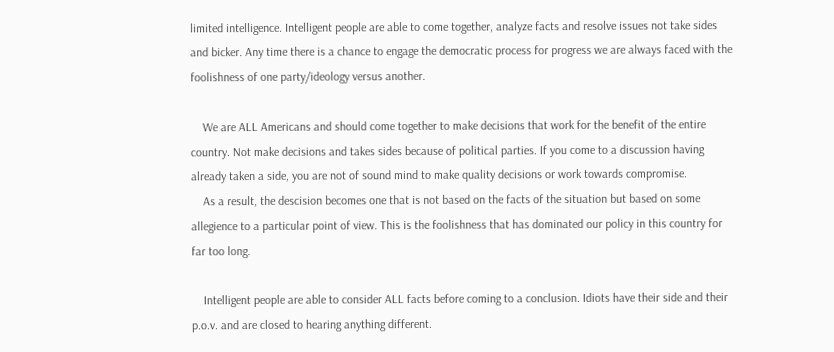limited intelligence. Intelligent people are able to come together, analyze facts and resolve issues not take sides and bicker. Any time there is a chance to engage the democratic process for progress we are always faced with the foolishness of one party/ideology versus another.

    We are ALL Americans and should come together to make decisions that work for the benefit of the entire country. Not make decisions and takes sides because of political parties. If you come to a discussion having already taken a side, you are not of sound mind to make quality decisions or work towards compromise.
    As a result, the descision becomes one that is not based on the facts of the situation but based on some allegience to a particular point of view. This is the foolishness that has dominated our policy in this country for far too long.

    Intelligent people are able to consider ALL facts before coming to a conclusion. Idiots have their side and their p.o.v. and are closed to hearing anything different.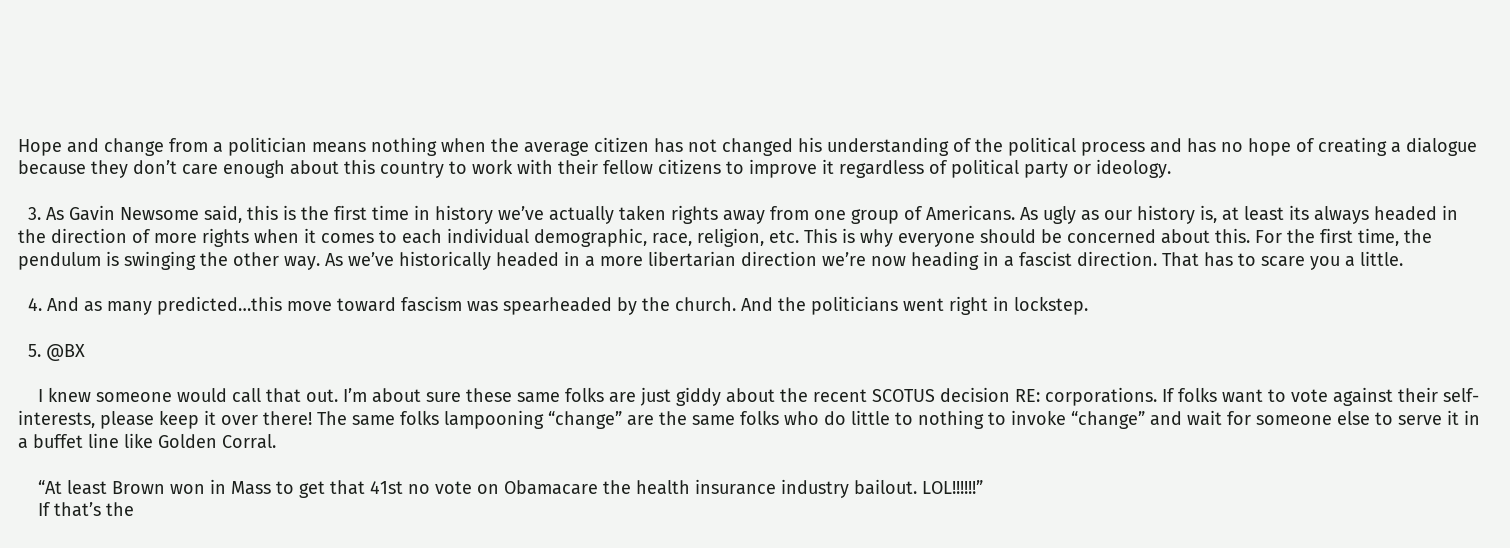Hope and change from a politician means nothing when the average citizen has not changed his understanding of the political process and has no hope of creating a dialogue because they don’t care enough about this country to work with their fellow citizens to improve it regardless of political party or ideology.

  3. As Gavin Newsome said, this is the first time in history we’ve actually taken rights away from one group of Americans. As ugly as our history is, at least its always headed in the direction of more rights when it comes to each individual demographic, race, religion, etc. This is why everyone should be concerned about this. For the first time, the pendulum is swinging the other way. As we’ve historically headed in a more libertarian direction we’re now heading in a fascist direction. That has to scare you a little.

  4. And as many predicted…this move toward fascism was spearheaded by the church. And the politicians went right in lockstep.

  5. @BX

    I knew someone would call that out. I’m about sure these same folks are just giddy about the recent SCOTUS decision RE: corporations. If folks want to vote against their self-interests, please keep it over there! The same folks lampooning “change” are the same folks who do little to nothing to invoke “change” and wait for someone else to serve it in a buffet line like Golden Corral.

    “At least Brown won in Mass to get that 41st no vote on Obamacare the health insurance industry bailout. LOL!!!!!!”
    If that’s the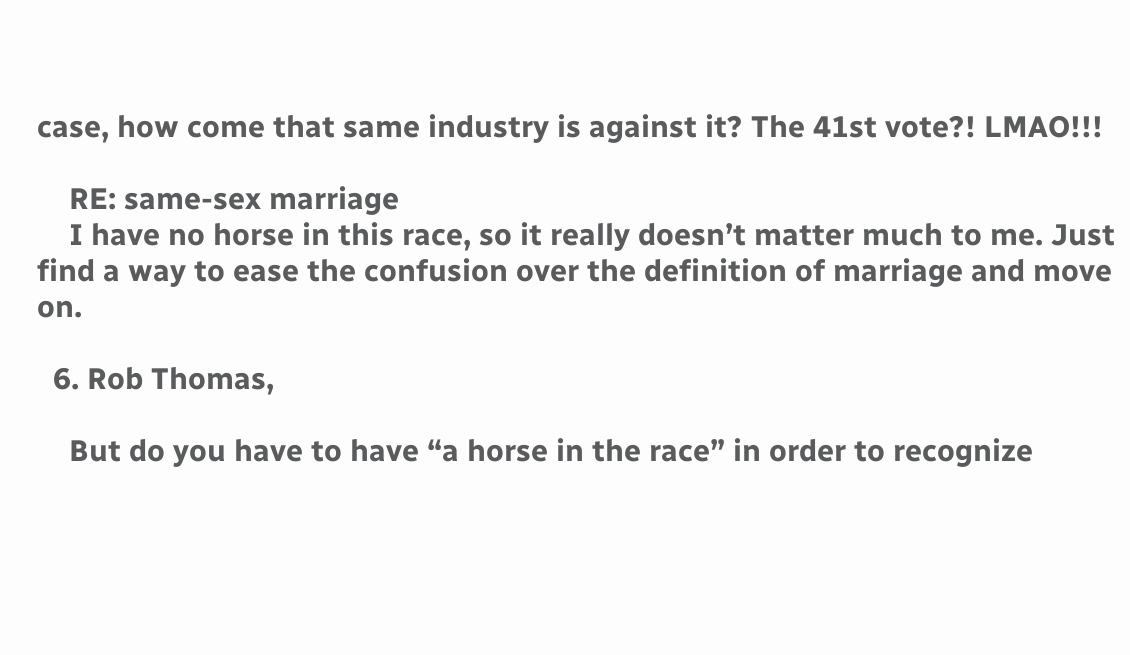case, how come that same industry is against it? The 41st vote?! LMAO!!!

    RE: same-sex marriage
    I have no horse in this race, so it really doesn’t matter much to me. Just find a way to ease the confusion over the definition of marriage and move on.

  6. Rob Thomas,

    But do you have to have “a horse in the race” in order to recognize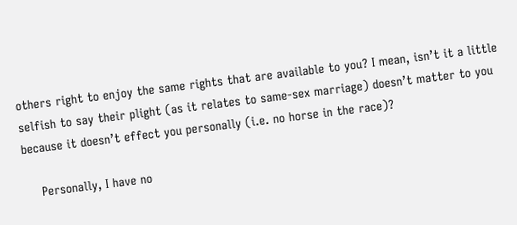others right to enjoy the same rights that are available to you? I mean, isn’t it a little selfish to say their plight (as it relates to same-sex marriage) doesn’t matter to you because it doesn’t effect you personally (i.e. no horse in the race)?

    Personally, I have no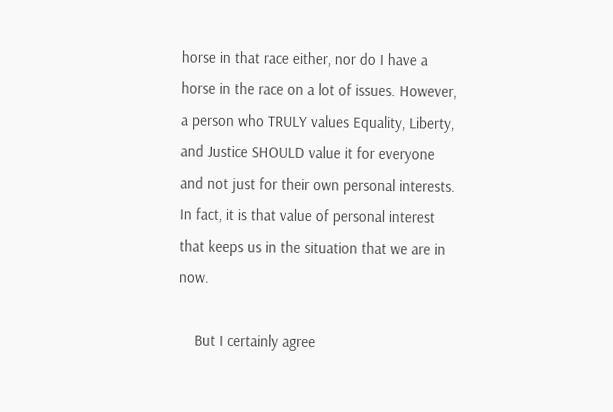horse in that race either, nor do I have a horse in the race on a lot of issues. However, a person who TRULY values Equality, Liberty, and Justice SHOULD value it for everyone and not just for their own personal interests. In fact, it is that value of personal interest that keeps us in the situation that we are in now.

    But I certainly agree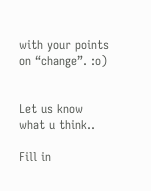with your points on “change”. :o)


Let us know what u think..

Fill in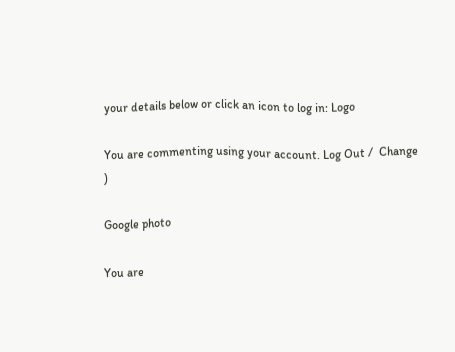your details below or click an icon to log in: Logo

You are commenting using your account. Log Out /  Change )

Google photo

You are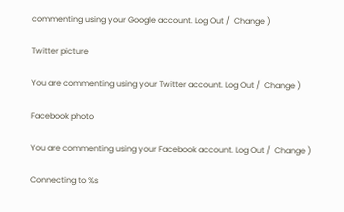commenting using your Google account. Log Out /  Change )

Twitter picture

You are commenting using your Twitter account. Log Out /  Change )

Facebook photo

You are commenting using your Facebook account. Log Out /  Change )

Connecting to %s